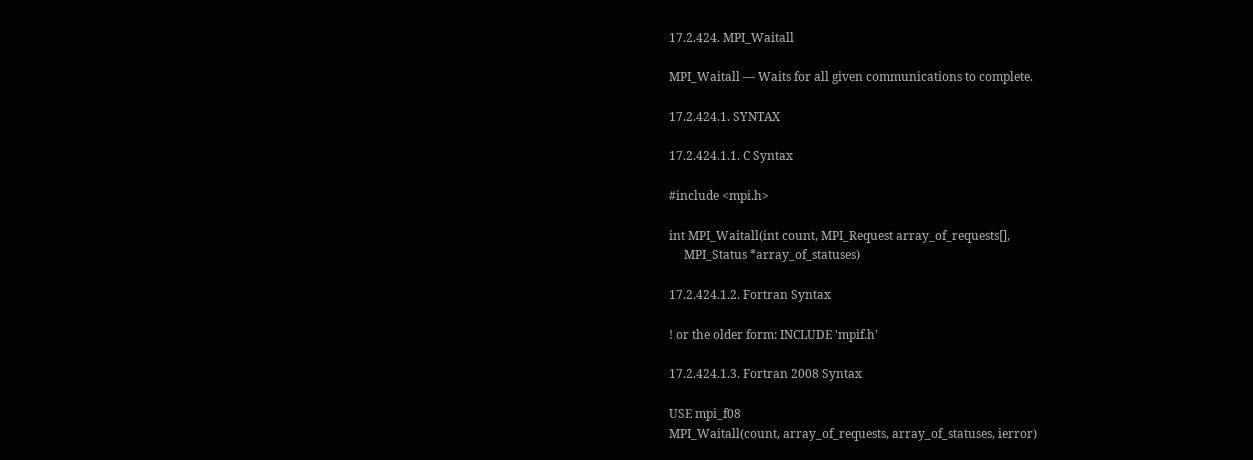17.2.424. MPI_Waitall

MPI_Waitall — Waits for all given communications to complete.

17.2.424.1. SYNTAX

17.2.424.1.1. C Syntax

#include <mpi.h>

int MPI_Waitall(int count, MPI_Request array_of_requests[],
     MPI_Status *array_of_statuses)

17.2.424.1.2. Fortran Syntax

! or the older form: INCLUDE 'mpif.h'

17.2.424.1.3. Fortran 2008 Syntax

USE mpi_f08
MPI_Waitall(count, array_of_requests, array_of_statuses, ierror)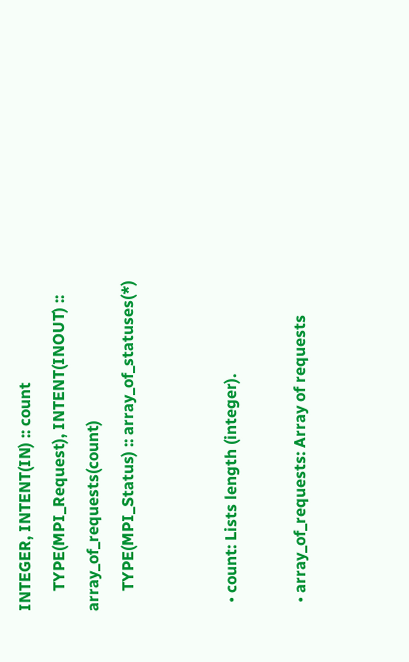INTEGER, INTENT(IN) :: count
     TYPE(MPI_Request), INTENT(INOUT) :: array_of_requests(count)
     TYPE(MPI_Status) :: array_of_statuses(*)


  • count: Lists length (integer).

  • array_of_requests: Array of requests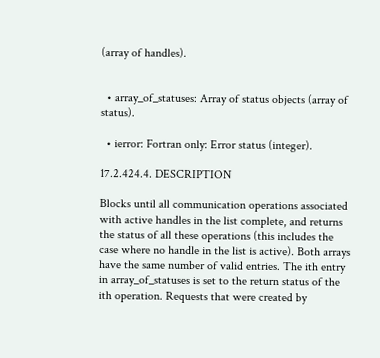(array of handles).


  • array_of_statuses: Array of status objects (array of status).

  • ierror: Fortran only: Error status (integer).

17.2.424.4. DESCRIPTION

Blocks until all communication operations associated with active handles in the list complete, and returns the status of all these operations (this includes the case where no handle in the list is active). Both arrays have the same number of valid entries. The ith entry in array_of_statuses is set to the return status of the ith operation. Requests that were created by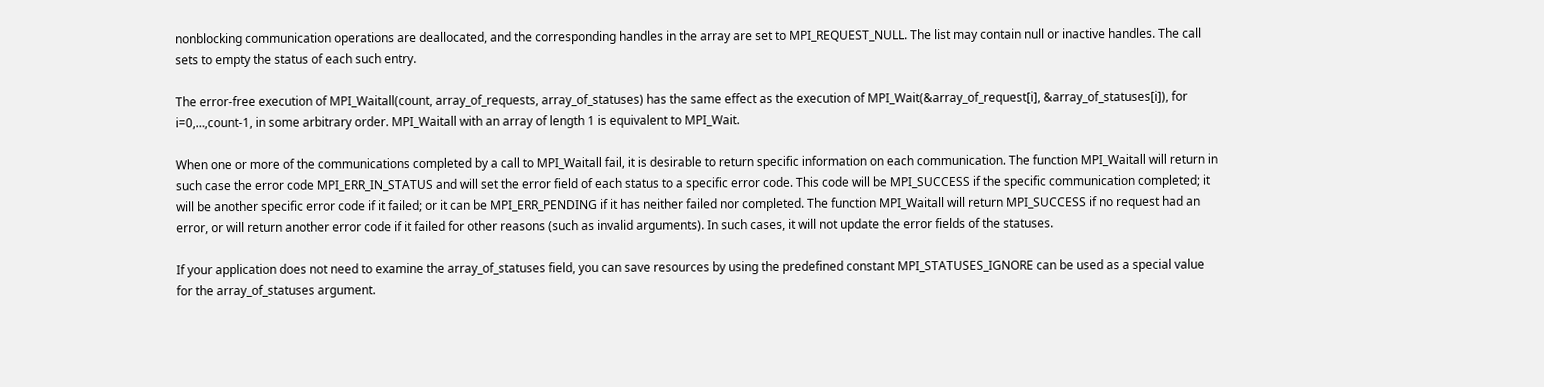nonblocking communication operations are deallocated, and the corresponding handles in the array are set to MPI_REQUEST_NULL. The list may contain null or inactive handles. The call sets to empty the status of each such entry.

The error-free execution of MPI_Waitall(count, array_of_requests, array_of_statuses) has the same effect as the execution of MPI_Wait(&array_of_request[i], &array_of_statuses[i]), for i=0,…,count-1, in some arbitrary order. MPI_Waitall with an array of length 1 is equivalent to MPI_Wait.

When one or more of the communications completed by a call to MPI_Waitall fail, it is desirable to return specific information on each communication. The function MPI_Waitall will return in such case the error code MPI_ERR_IN_STATUS and will set the error field of each status to a specific error code. This code will be MPI_SUCCESS if the specific communication completed; it will be another specific error code if it failed; or it can be MPI_ERR_PENDING if it has neither failed nor completed. The function MPI_Waitall will return MPI_SUCCESS if no request had an error, or will return another error code if it failed for other reasons (such as invalid arguments). In such cases, it will not update the error fields of the statuses.

If your application does not need to examine the array_of_statuses field, you can save resources by using the predefined constant MPI_STATUSES_IGNORE can be used as a special value for the array_of_statuses argument.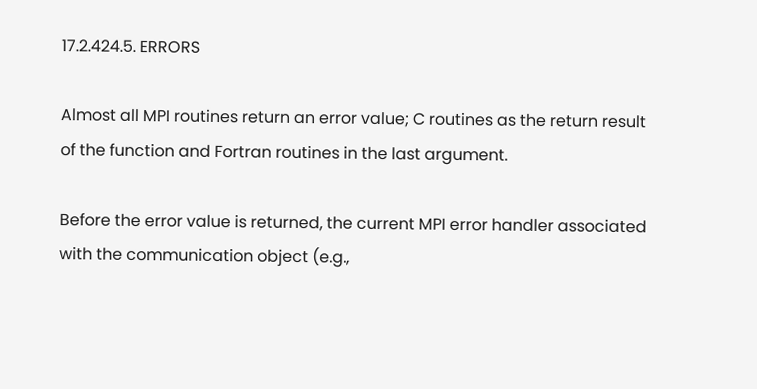17.2.424.5. ERRORS

Almost all MPI routines return an error value; C routines as the return result of the function and Fortran routines in the last argument.

Before the error value is returned, the current MPI error handler associated with the communication object (e.g.,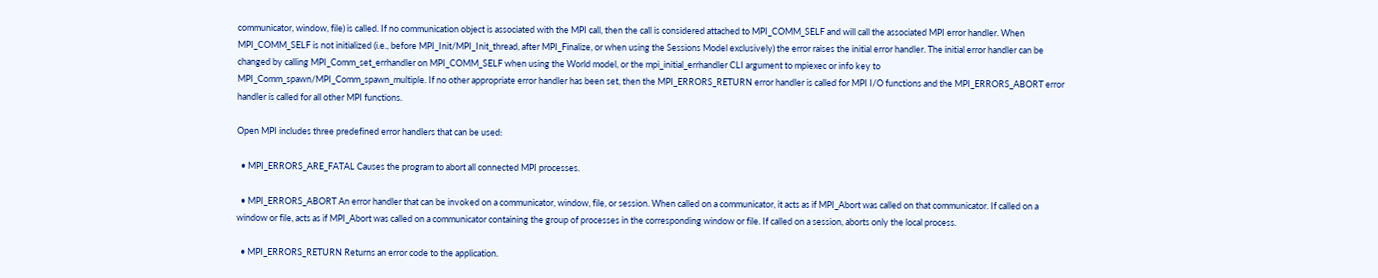communicator, window, file) is called. If no communication object is associated with the MPI call, then the call is considered attached to MPI_COMM_SELF and will call the associated MPI error handler. When MPI_COMM_SELF is not initialized (i.e., before MPI_Init/MPI_Init_thread, after MPI_Finalize, or when using the Sessions Model exclusively) the error raises the initial error handler. The initial error handler can be changed by calling MPI_Comm_set_errhandler on MPI_COMM_SELF when using the World model, or the mpi_initial_errhandler CLI argument to mpiexec or info key to MPI_Comm_spawn/MPI_Comm_spawn_multiple. If no other appropriate error handler has been set, then the MPI_ERRORS_RETURN error handler is called for MPI I/O functions and the MPI_ERRORS_ABORT error handler is called for all other MPI functions.

Open MPI includes three predefined error handlers that can be used:

  • MPI_ERRORS_ARE_FATAL Causes the program to abort all connected MPI processes.

  • MPI_ERRORS_ABORT An error handler that can be invoked on a communicator, window, file, or session. When called on a communicator, it acts as if MPI_Abort was called on that communicator. If called on a window or file, acts as if MPI_Abort was called on a communicator containing the group of processes in the corresponding window or file. If called on a session, aborts only the local process.

  • MPI_ERRORS_RETURN Returns an error code to the application.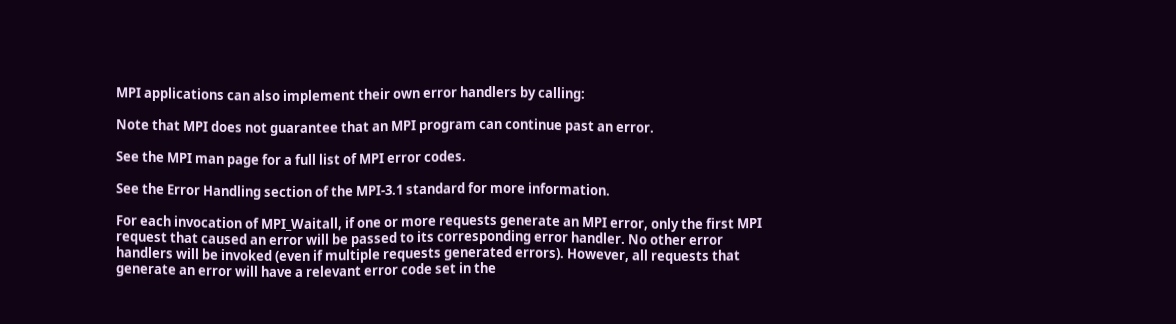MPI applications can also implement their own error handlers by calling:

Note that MPI does not guarantee that an MPI program can continue past an error.

See the MPI man page for a full list of MPI error codes.

See the Error Handling section of the MPI-3.1 standard for more information.

For each invocation of MPI_Waitall, if one or more requests generate an MPI error, only the first MPI request that caused an error will be passed to its corresponding error handler. No other error handlers will be invoked (even if multiple requests generated errors). However, all requests that generate an error will have a relevant error code set in the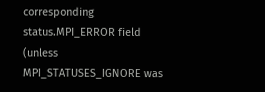corresponding status.MPI_ERROR field (unless MPI_STATUSES_IGNORE was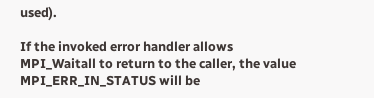used).

If the invoked error handler allows MPI_Waitall to return to the caller, the value MPI_ERR_IN_STATUS will be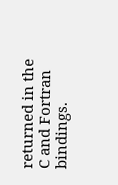returned in the C and Fortran bindings.